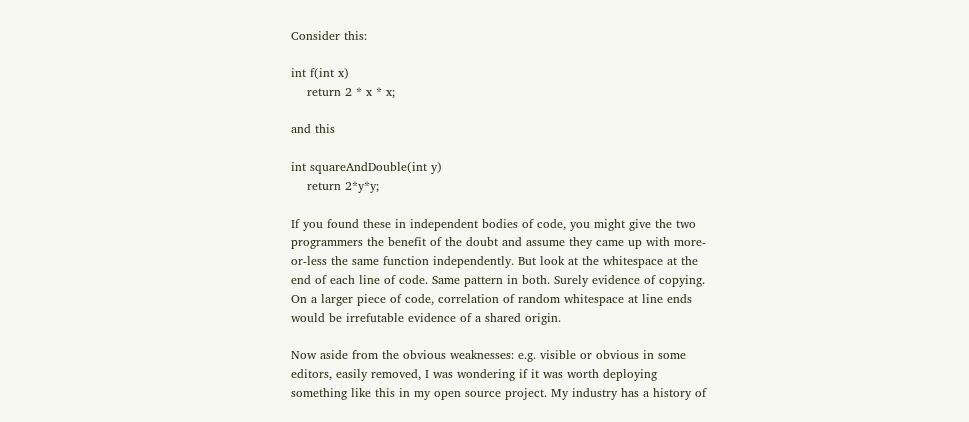Consider this:

int f(int x)
    return 2 * x * x;

and this

int squareAndDouble(int y)
    return 2*y*y;

If you found these in independent bodies of code, you might give the two programmers the benefit of the doubt and assume they came up with more-or-less the same function independently. But look at the whitespace at the end of each line of code. Same pattern in both. Surely evidence of copying. On a larger piece of code, correlation of random whitespace at line ends would be irrefutable evidence of a shared origin.

Now aside from the obvious weaknesses: e.g. visible or obvious in some editors, easily removed, I was wondering if it was worth deploying something like this in my open source project. My industry has a history of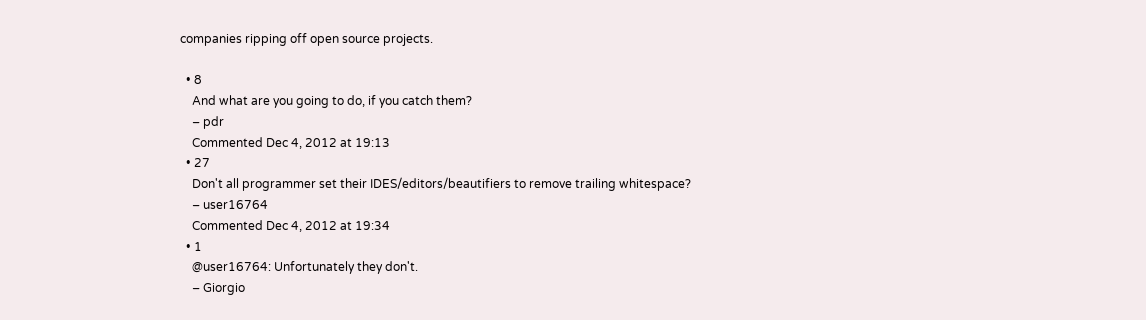companies ripping off open source projects.

  • 8
    And what are you going to do, if you catch them?
    – pdr
    Commented Dec 4, 2012 at 19:13
  • 27
    Don't all programmer set their IDES/editors/beautifiers to remove trailing whitespace?
    – user16764
    Commented Dec 4, 2012 at 19:34
  • 1
    @user16764: Unfortunately they don't.
    – Giorgio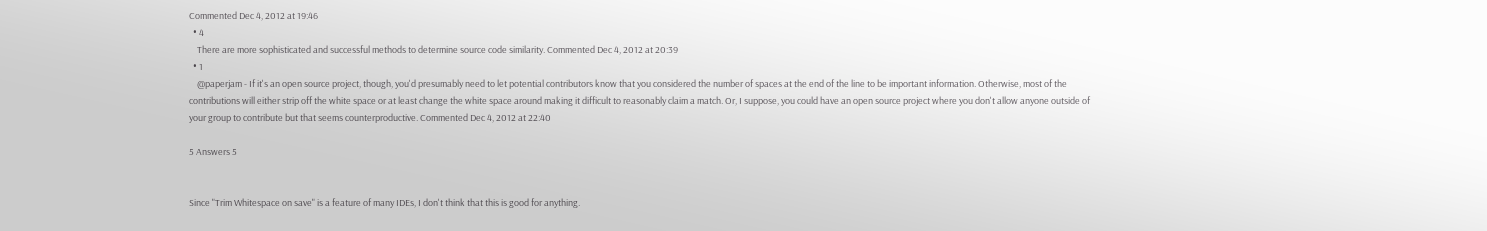Commented Dec 4, 2012 at 19:46
  • 4
    There are more sophisticated and successful methods to determine source code similarity. Commented Dec 4, 2012 at 20:39
  • 1
    @paperjam - If it's an open source project, though, you'd presumably need to let potential contributors know that you considered the number of spaces at the end of the line to be important information. Otherwise, most of the contributions will either strip off the white space or at least change the white space around making it difficult to reasonably claim a match. Or, I suppose, you could have an open source project where you don't allow anyone outside of your group to contribute but that seems counterproductive. Commented Dec 4, 2012 at 22:40

5 Answers 5


Since "Trim Whitespace on save" is a feature of many IDEs, I don't think that this is good for anything.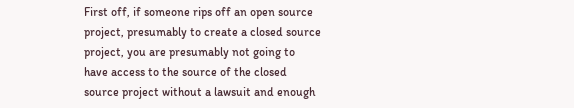First off, if someone rips off an open source project, presumably to create a closed source project, you are presumably not going to have access to the source of the closed source project without a lawsuit and enough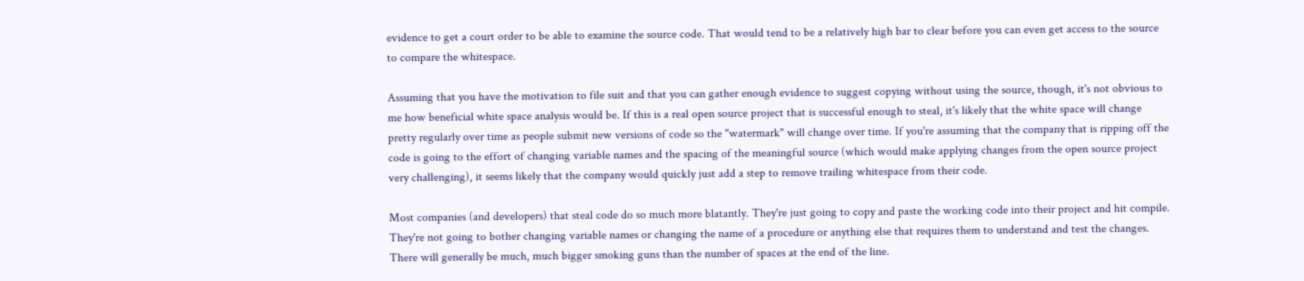evidence to get a court order to be able to examine the source code. That would tend to be a relatively high bar to clear before you can even get access to the source to compare the whitespace.

Assuming that you have the motivation to file suit and that you can gather enough evidence to suggest copying without using the source, though, it's not obvious to me how beneficial white space analysis would be. If this is a real open source project that is successful enough to steal, it's likely that the white space will change pretty regularly over time as people submit new versions of code so the "watermark" will change over time. If you're assuming that the company that is ripping off the code is going to the effort of changing variable names and the spacing of the meaningful source (which would make applying changes from the open source project very challenging), it seems likely that the company would quickly just add a step to remove trailing whitespace from their code.

Most companies (and developers) that steal code do so much more blatantly. They're just going to copy and paste the working code into their project and hit compile. They're not going to bother changing variable names or changing the name of a procedure or anything else that requires them to understand and test the changes. There will generally be much, much bigger smoking guns than the number of spaces at the end of the line.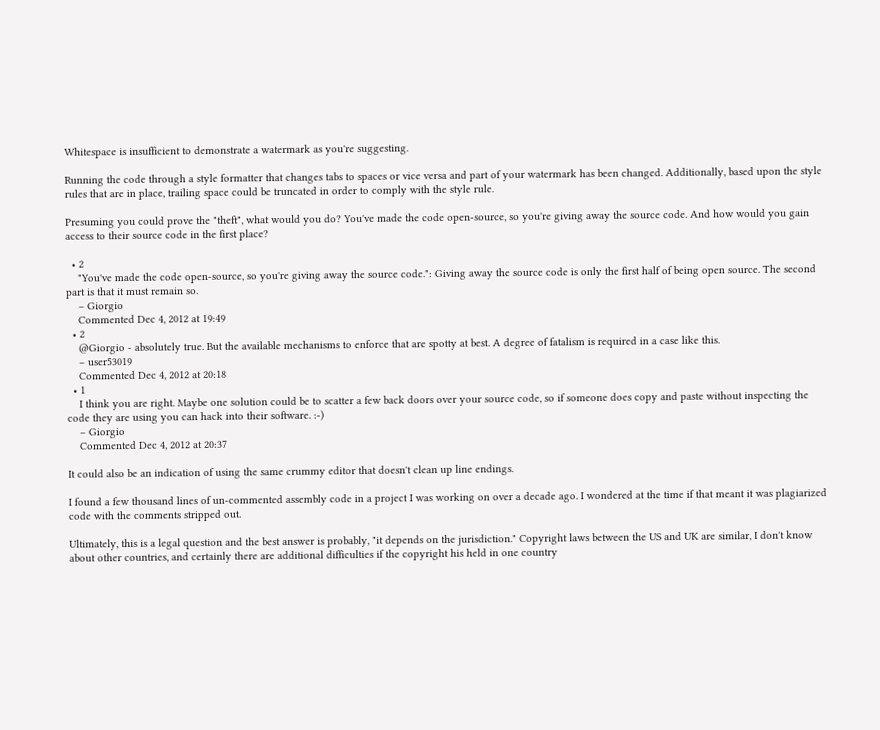Whitespace is insufficient to demonstrate a watermark as you're suggesting.

Running the code through a style formatter that changes tabs to spaces or vice versa and part of your watermark has been changed. Additionally, based upon the style rules that are in place, trailing space could be truncated in order to comply with the style rule.

Presuming you could prove the "theft", what would you do? You've made the code open-source, so you're giving away the source code. And how would you gain access to their source code in the first place?

  • 2
    "You've made the code open-source, so you're giving away the source code.": Giving away the source code is only the first half of being open source. The second part is that it must remain so.
    – Giorgio
    Commented Dec 4, 2012 at 19:49
  • 2
    @Giorgio - absolutely true. But the available mechanisms to enforce that are spotty at best. A degree of fatalism is required in a case like this.
    – user53019
    Commented Dec 4, 2012 at 20:18
  • 1
    I think you are right. Maybe one solution could be to scatter a few back doors over your source code, so if someone does copy and paste without inspecting the code they are using you can hack into their software. :-)
    – Giorgio
    Commented Dec 4, 2012 at 20:37

It could also be an indication of using the same crummy editor that doesn't clean up line endings.

I found a few thousand lines of un-commented assembly code in a project I was working on over a decade ago. I wondered at the time if that meant it was plagiarized code with the comments stripped out.

Ultimately, this is a legal question and the best answer is probably, "it depends on the jurisdiction." Copyright laws between the US and UK are similar, I don't know about other countries, and certainly there are additional difficulties if the copyright his held in one country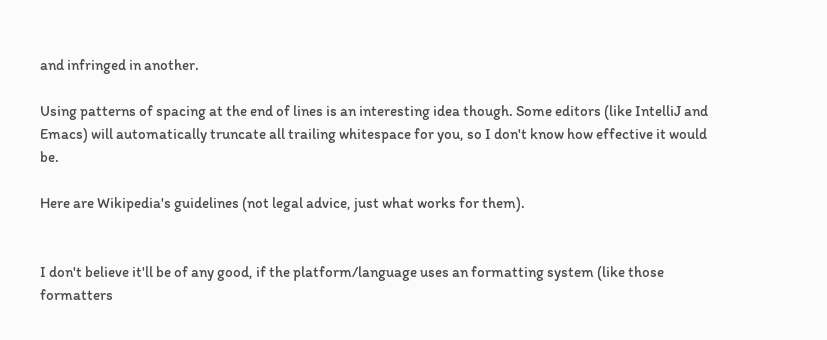and infringed in another.

Using patterns of spacing at the end of lines is an interesting idea though. Some editors (like IntelliJ and Emacs) will automatically truncate all trailing whitespace for you, so I don't know how effective it would be.

Here are Wikipedia's guidelines (not legal advice, just what works for them).


I don't believe it'll be of any good, if the platform/language uses an formatting system (like those formatters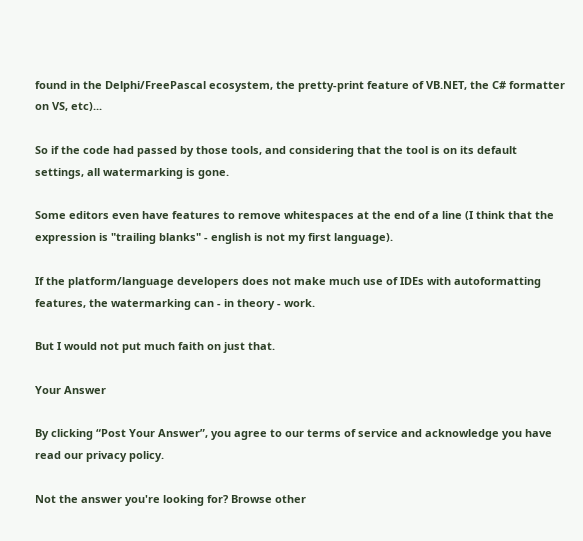found in the Delphi/FreePascal ecosystem, the pretty-print feature of VB.NET, the C# formatter on VS, etc)...

So if the code had passed by those tools, and considering that the tool is on its default settings, all watermarking is gone.

Some editors even have features to remove whitespaces at the end of a line (I think that the expression is "trailing blanks" - english is not my first language).

If the platform/language developers does not make much use of IDEs with autoformatting features, the watermarking can - in theory - work.

But I would not put much faith on just that.

Your Answer

By clicking “Post Your Answer”, you agree to our terms of service and acknowledge you have read our privacy policy.

Not the answer you're looking for? Browse other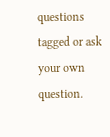questions tagged or ask your own question.